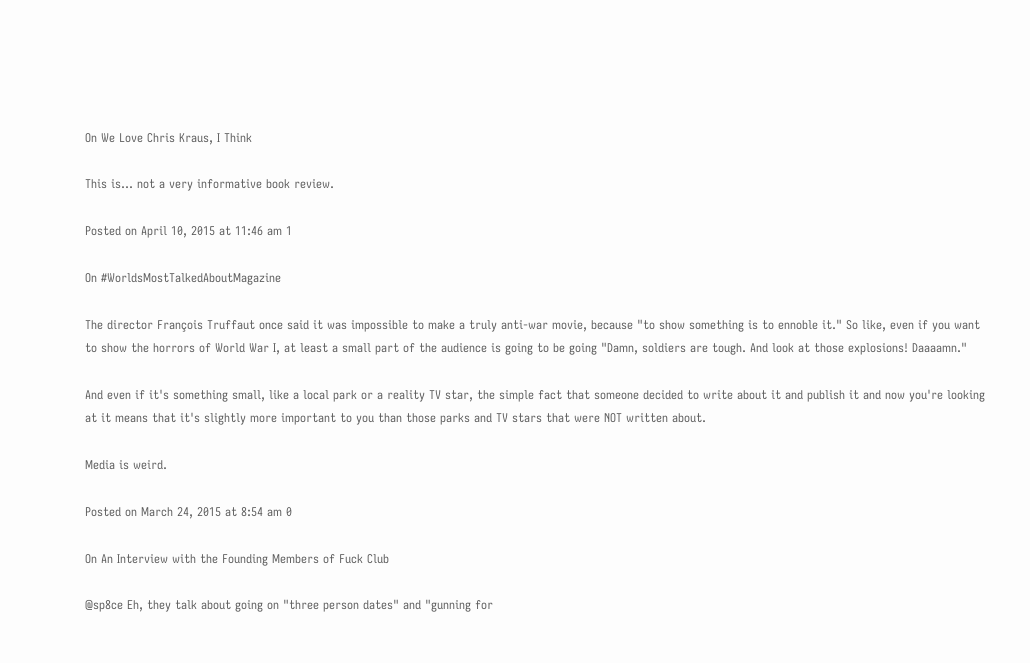On We Love Chris Kraus, I Think

This is... not a very informative book review.

Posted on April 10, 2015 at 11:46 am 1

On #WorldsMostTalkedAboutMagazine

The director François Truffaut once said it was impossible to make a truly anti-war movie, because "to show something is to ennoble it." So like, even if you want to show the horrors of World War I, at least a small part of the audience is going to be going "Damn, soldiers are tough. And look at those explosions! Daaaamn."

And even if it's something small, like a local park or a reality TV star, the simple fact that someone decided to write about it and publish it and now you're looking at it means that it's slightly more important to you than those parks and TV stars that were NOT written about.

Media is weird.

Posted on March 24, 2015 at 8:54 am 0

On An Interview with the Founding Members of Fuck Club

@sp8ce Eh, they talk about going on "three person dates" and "gunning for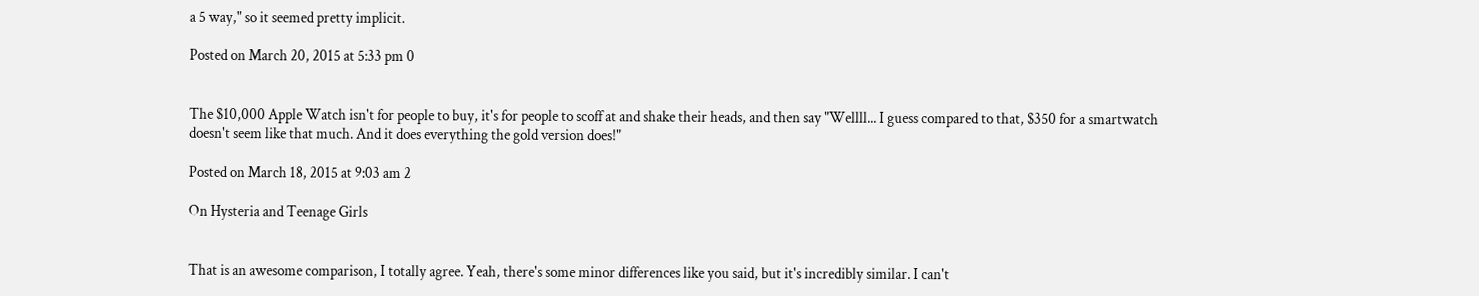a 5 way," so it seemed pretty implicit.

Posted on March 20, 2015 at 5:33 pm 0


The $10,000 Apple Watch isn't for people to buy, it's for people to scoff at and shake their heads, and then say "Wellll... I guess compared to that, $350 for a smartwatch doesn't seem like that much. And it does everything the gold version does!"

Posted on March 18, 2015 at 9:03 am 2

On Hysteria and Teenage Girls


That is an awesome comparison, I totally agree. Yeah, there's some minor differences like you said, but it's incredibly similar. I can't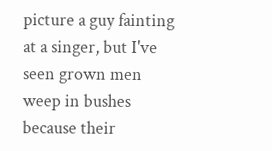picture a guy fainting at a singer, but I've seen grown men weep in bushes because their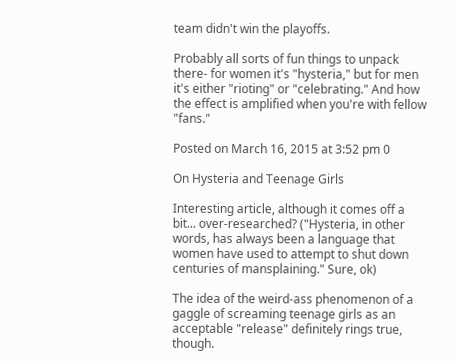team didn't win the playoffs.

Probably all sorts of fun things to unpack there- for women it's "hysteria," but for men it's either "rioting" or "celebrating." And how the effect is amplified when you're with fellow "fans."

Posted on March 16, 2015 at 3:52 pm 0

On Hysteria and Teenage Girls

Interesting article, although it comes off a bit... over-researched? ("Hysteria, in other words, has always been a language that women have used to attempt to shut down centuries of mansplaining." Sure, ok)

The idea of the weird-ass phenomenon of a gaggle of screaming teenage girls as an acceptable "release" definitely rings true, though.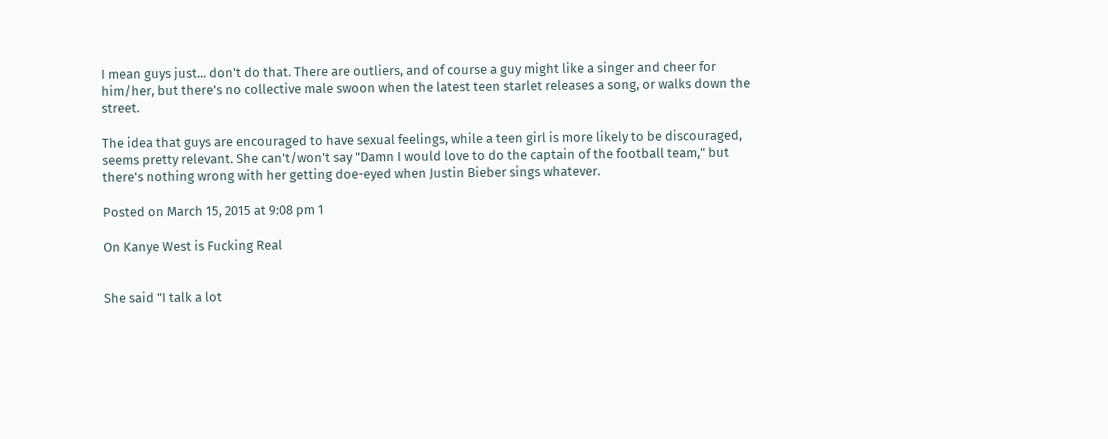I mean guys just... don't do that. There are outliers, and of course a guy might like a singer and cheer for him/her, but there's no collective male swoon when the latest teen starlet releases a song, or walks down the street.

The idea that guys are encouraged to have sexual feelings, while a teen girl is more likely to be discouraged, seems pretty relevant. She can't/won't say "Damn I would love to do the captain of the football team," but there's nothing wrong with her getting doe-eyed when Justin Bieber sings whatever.

Posted on March 15, 2015 at 9:08 pm 1

On Kanye West is Fucking Real


She said "I talk a lot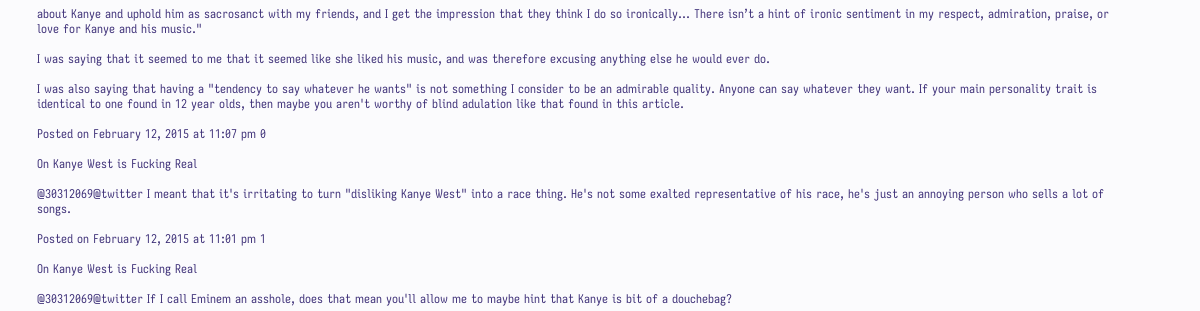about Kanye and uphold him as sacrosanct with my friends, and I get the impression that they think I do so ironically... There isn’t a hint of ironic sentiment in my respect, admiration, praise, or love for Kanye and his music."

I was saying that it seemed to me that it seemed like she liked his music, and was therefore excusing anything else he would ever do.

I was also saying that having a "tendency to say whatever he wants" is not something I consider to be an admirable quality. Anyone can say whatever they want. If your main personality trait is identical to one found in 12 year olds, then maybe you aren't worthy of blind adulation like that found in this article.

Posted on February 12, 2015 at 11:07 pm 0

On Kanye West is Fucking Real

@30312069@twitter I meant that it's irritating to turn "disliking Kanye West" into a race thing. He's not some exalted representative of his race, he's just an annoying person who sells a lot of songs.

Posted on February 12, 2015 at 11:01 pm 1

On Kanye West is Fucking Real

@30312069@twitter If I call Eminem an asshole, does that mean you'll allow me to maybe hint that Kanye is bit of a douchebag?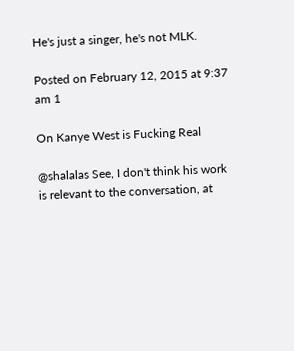He's just a singer, he's not MLK.

Posted on February 12, 2015 at 9:37 am 1

On Kanye West is Fucking Real

@shalalas See, I don't think his work is relevant to the conversation, at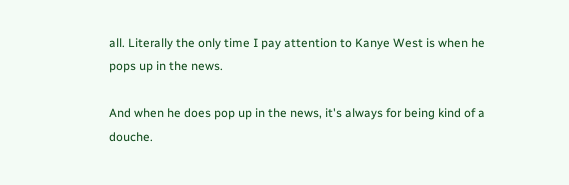all. Literally the only time I pay attention to Kanye West is when he pops up in the news.

And when he does pop up in the news, it's always for being kind of a douche.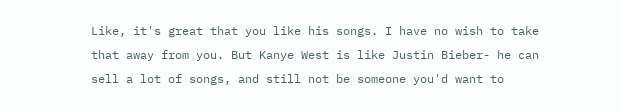Like, it's great that you like his songs. I have no wish to take that away from you. But Kanye West is like Justin Bieber- he can sell a lot of songs, and still not be someone you'd want to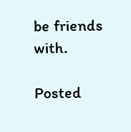be friends with.

Posted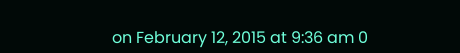on February 12, 2015 at 9:36 am 0